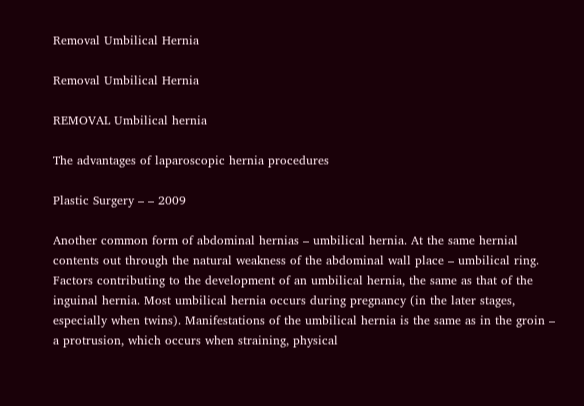Removal Umbilical Hernia

Removal Umbilical Hernia

REMOVAL Umbilical hernia

The advantages of laparoscopic hernia procedures

Plastic Surgery – – 2009

Another common form of abdominal hernias – umbilical hernia. At the same hernial contents out through the natural weakness of the abdominal wall place – umbilical ring. Factors contributing to the development of an umbilical hernia, the same as that of the inguinal hernia. Most umbilical hernia occurs during pregnancy (in the later stages, especially when twins). Manifestations of the umbilical hernia is the same as in the groin – a protrusion, which occurs when straining, physical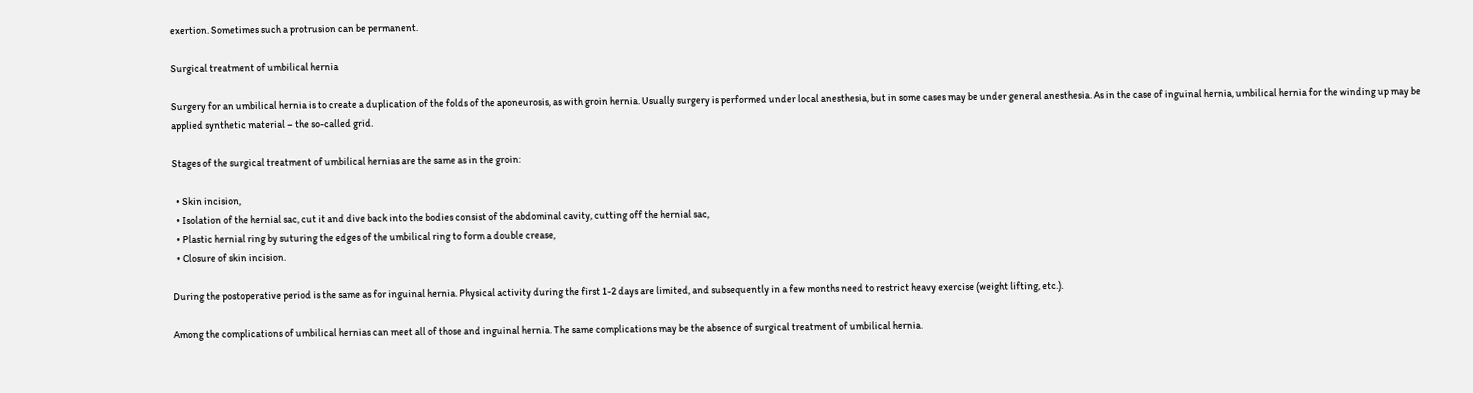exertion. Sometimes such a protrusion can be permanent.

Surgical treatment of umbilical hernia

Surgery for an umbilical hernia is to create a duplication of the folds of the aponeurosis, as with groin hernia. Usually surgery is performed under local anesthesia, but in some cases may be under general anesthesia. As in the case of inguinal hernia, umbilical hernia for the winding up may be applied synthetic material – the so-called grid.

Stages of the surgical treatment of umbilical hernias are the same as in the groin:

  • Skin incision,
  • Isolation of the hernial sac, cut it and dive back into the bodies consist of the abdominal cavity, cutting off the hernial sac,
  • Plastic hernial ring by suturing the edges of the umbilical ring to form a double crease,
  • Closure of skin incision.

During the postoperative period is the same as for inguinal hernia. Physical activity during the first 1-2 days are limited, and subsequently in a few months need to restrict heavy exercise (weight lifting, etc.).

Among the complications of umbilical hernias can meet all of those and inguinal hernia. The same complications may be the absence of surgical treatment of umbilical hernia.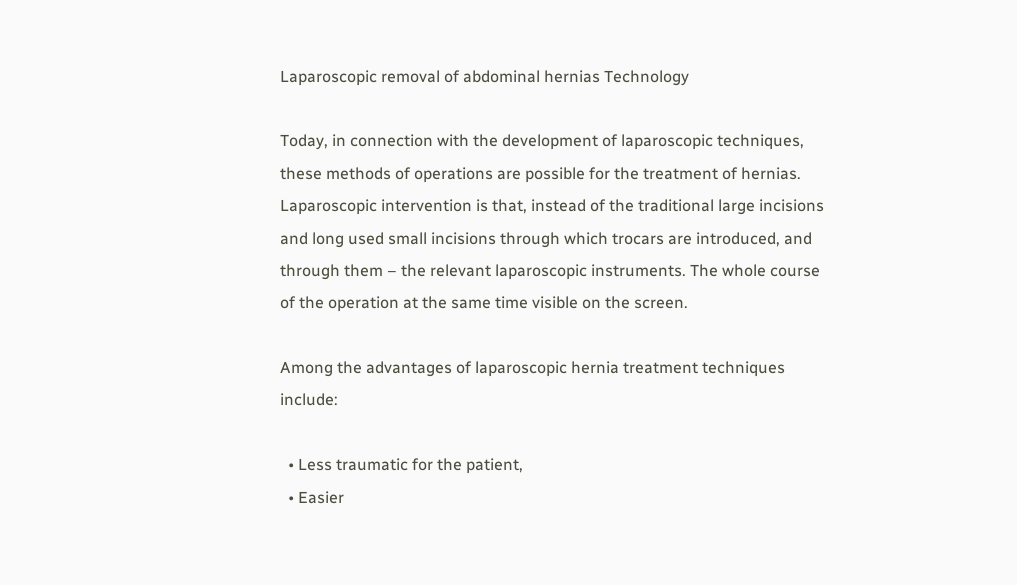Laparoscopic removal of abdominal hernias Technology

Today, in connection with the development of laparoscopic techniques, these methods of operations are possible for the treatment of hernias. Laparoscopic intervention is that, instead of the traditional large incisions and long used small incisions through which trocars are introduced, and through them – the relevant laparoscopic instruments. The whole course of the operation at the same time visible on the screen.

Among the advantages of laparoscopic hernia treatment techniques include:

  • Less traumatic for the patient,
  • Easier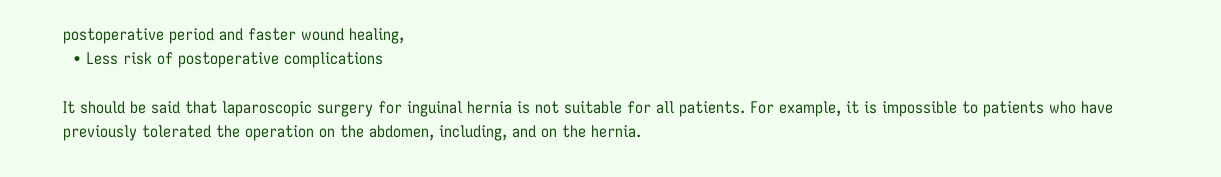postoperative period and faster wound healing,
  • Less risk of postoperative complications

It should be said that laparoscopic surgery for inguinal hernia is not suitable for all patients. For example, it is impossible to patients who have previously tolerated the operation on the abdomen, including, and on the hernia.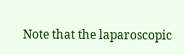Note that the laparoscopic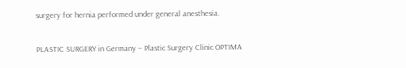surgery for hernia performed under general anesthesia.

PLASTIC SURGERY in Germany – Plastic Surgery Clinic OPTIMA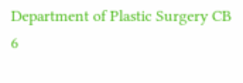Department of Plastic Surgery CB 6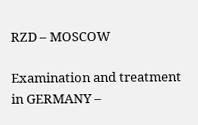RZD – MOSCOW

Examination and treatment in GERMANY –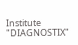Institute "DIAGNOSTIX"